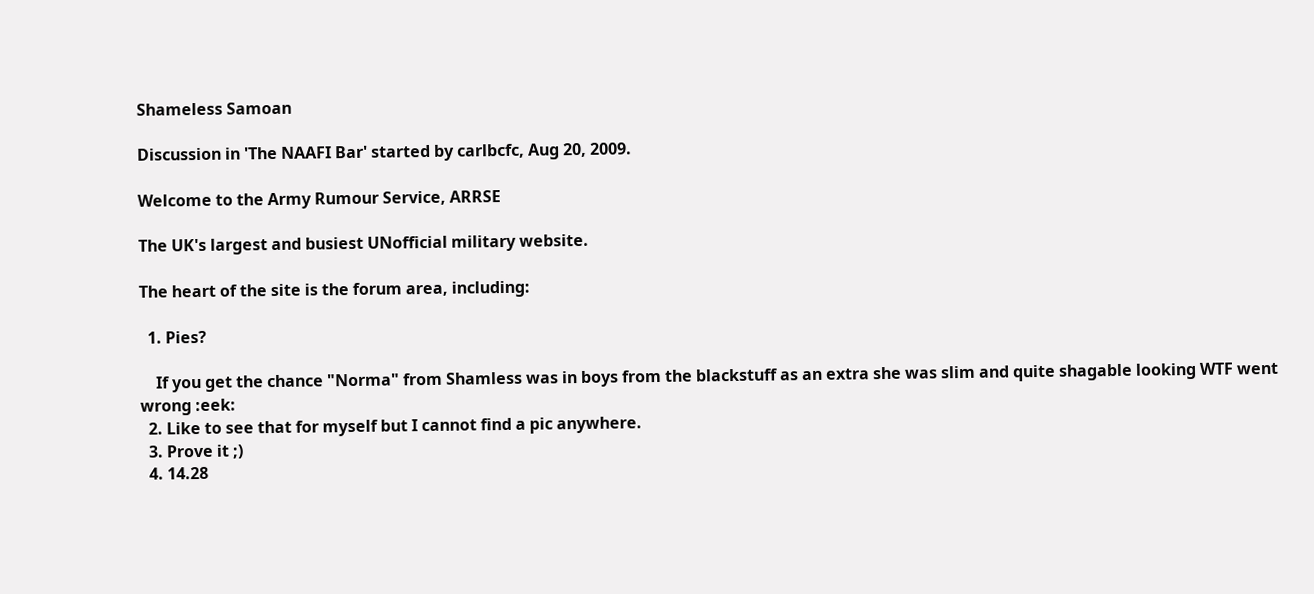Shameless Samoan

Discussion in 'The NAAFI Bar' started by carlbcfc, Aug 20, 2009.

Welcome to the Army Rumour Service, ARRSE

The UK's largest and busiest UNofficial military website.

The heart of the site is the forum area, including:

  1. Pies?

    If you get the chance "Norma" from Shamless was in boys from the blackstuff as an extra she was slim and quite shagable looking WTF went wrong :eek:
  2. Like to see that for myself but I cannot find a pic anywhere.
  3. Prove it ;)
  4. 14.28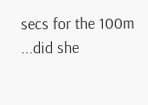secs for the 100m ...did she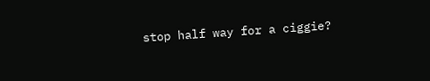stop half way for a ciggie?